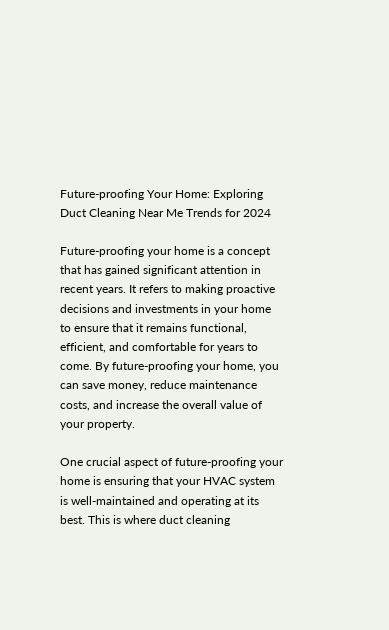Future-proofing Your Home: Exploring Duct Cleaning Near Me Trends for 2024

Future-proofing your home is a concept that has gained significant attention in recent years. It refers to making proactive decisions and investments in your home to ensure that it remains functional, efficient, and comfortable for years to come. By future-proofing your home, you can save money, reduce maintenance costs, and increase the overall value of your property.

One crucial aspect of future-proofing your home is ensuring that your HVAC system is well-maintained and operating at its best. This is where duct cleaning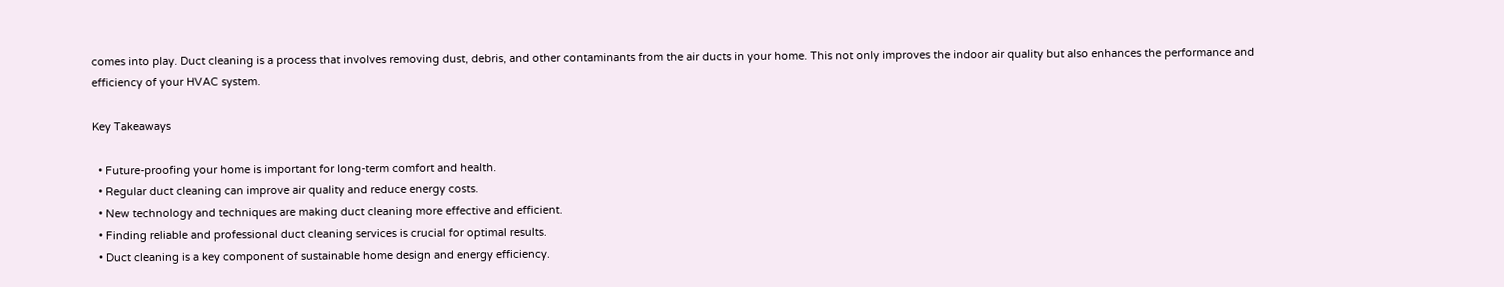comes into play. Duct cleaning is a process that involves removing dust, debris, and other contaminants from the air ducts in your home. This not only improves the indoor air quality but also enhances the performance and efficiency of your HVAC system.

Key Takeaways

  • Future-proofing your home is important for long-term comfort and health.
  • Regular duct cleaning can improve air quality and reduce energy costs.
  • New technology and techniques are making duct cleaning more effective and efficient.
  • Finding reliable and professional duct cleaning services is crucial for optimal results.
  • Duct cleaning is a key component of sustainable home design and energy efficiency.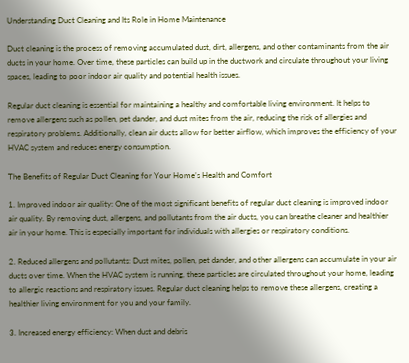Understanding Duct Cleaning and Its Role in Home Maintenance

Duct cleaning is the process of removing accumulated dust, dirt, allergens, and other contaminants from the air ducts in your home. Over time, these particles can build up in the ductwork and circulate throughout your living spaces, leading to poor indoor air quality and potential health issues.

Regular duct cleaning is essential for maintaining a healthy and comfortable living environment. It helps to remove allergens such as pollen, pet dander, and dust mites from the air, reducing the risk of allergies and respiratory problems. Additionally, clean air ducts allow for better airflow, which improves the efficiency of your HVAC system and reduces energy consumption.

The Benefits of Regular Duct Cleaning for Your Home’s Health and Comfort

1. Improved indoor air quality: One of the most significant benefits of regular duct cleaning is improved indoor air quality. By removing dust, allergens, and pollutants from the air ducts, you can breathe cleaner and healthier air in your home. This is especially important for individuals with allergies or respiratory conditions.

2. Reduced allergens and pollutants: Dust mites, pollen, pet dander, and other allergens can accumulate in your air ducts over time. When the HVAC system is running, these particles are circulated throughout your home, leading to allergic reactions and respiratory issues. Regular duct cleaning helps to remove these allergens, creating a healthier living environment for you and your family.

3. Increased energy efficiency: When dust and debris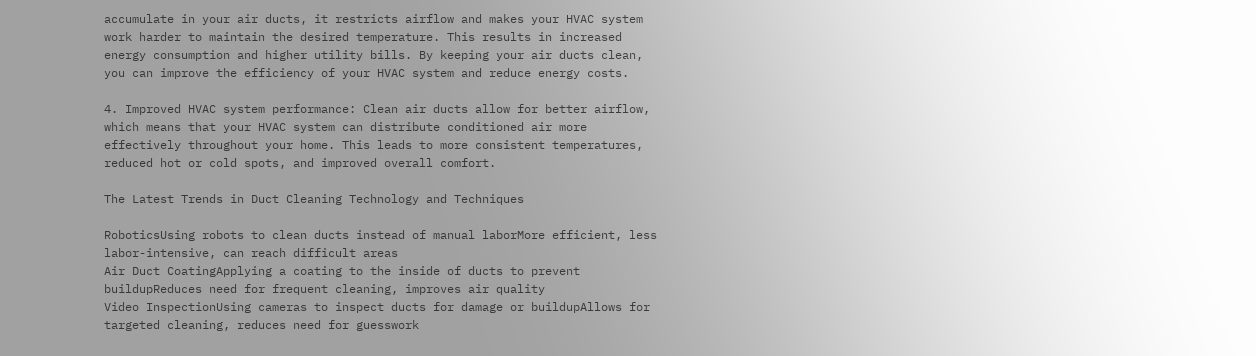accumulate in your air ducts, it restricts airflow and makes your HVAC system work harder to maintain the desired temperature. This results in increased energy consumption and higher utility bills. By keeping your air ducts clean, you can improve the efficiency of your HVAC system and reduce energy costs.

4. Improved HVAC system performance: Clean air ducts allow for better airflow, which means that your HVAC system can distribute conditioned air more effectively throughout your home. This leads to more consistent temperatures, reduced hot or cold spots, and improved overall comfort.

The Latest Trends in Duct Cleaning Technology and Techniques

RoboticsUsing robots to clean ducts instead of manual laborMore efficient, less labor-intensive, can reach difficult areas
Air Duct CoatingApplying a coating to the inside of ducts to prevent buildupReduces need for frequent cleaning, improves air quality
Video InspectionUsing cameras to inspect ducts for damage or buildupAllows for targeted cleaning, reduces need for guesswork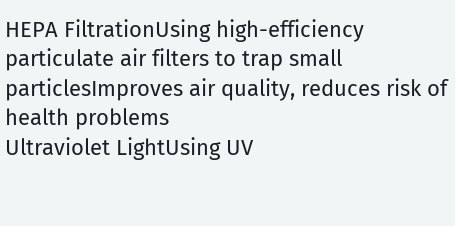HEPA FiltrationUsing high-efficiency particulate air filters to trap small particlesImproves air quality, reduces risk of health problems
Ultraviolet LightUsing UV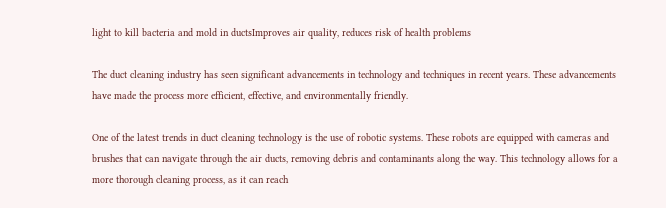light to kill bacteria and mold in ductsImproves air quality, reduces risk of health problems

The duct cleaning industry has seen significant advancements in technology and techniques in recent years. These advancements have made the process more efficient, effective, and environmentally friendly.

One of the latest trends in duct cleaning technology is the use of robotic systems. These robots are equipped with cameras and brushes that can navigate through the air ducts, removing debris and contaminants along the way. This technology allows for a more thorough cleaning process, as it can reach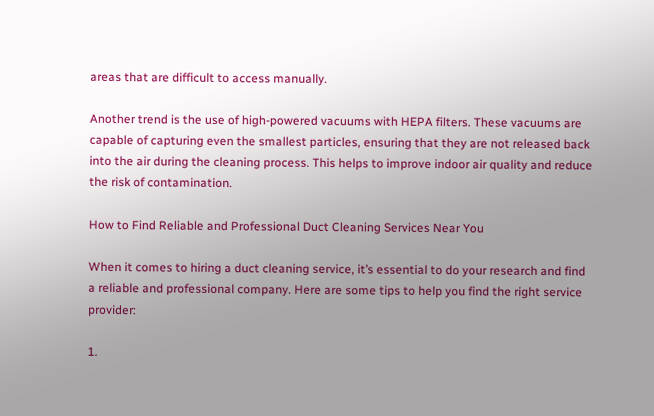areas that are difficult to access manually.

Another trend is the use of high-powered vacuums with HEPA filters. These vacuums are capable of capturing even the smallest particles, ensuring that they are not released back into the air during the cleaning process. This helps to improve indoor air quality and reduce the risk of contamination.

How to Find Reliable and Professional Duct Cleaning Services Near You

When it comes to hiring a duct cleaning service, it’s essential to do your research and find a reliable and professional company. Here are some tips to help you find the right service provider:

1.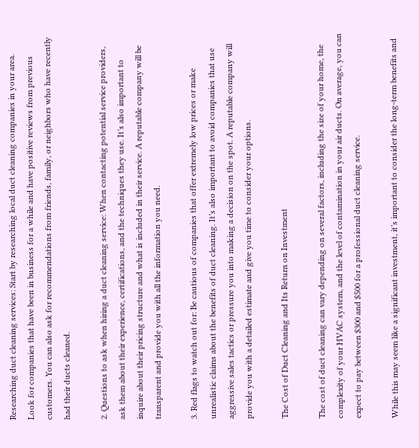Researching duct cleaning services: Start by researching local duct cleaning companies in your area. Look for companies that have been in business for a while and have positive reviews from previous customers. You can also ask for recommendations from friends, family, or neighbors who have recently had their ducts cleaned.

2. Questions to ask when hiring a duct cleaning service: When contacting potential service providers, ask them about their experience, certifications, and the techniques they use. It’s also important to inquire about their pricing structure and what is included in their service. A reputable company will be transparent and provide you with all the information you need.

3. Red flags to watch out for: Be cautious of companies that offer extremely low prices or make unrealistic claims about the benefits of duct cleaning. It’s also important to avoid companies that use aggressive sales tactics or pressure you into making a decision on the spot. A reputable company will provide you with a detailed estimate and give you time to consider your options.

The Cost of Duct Cleaning and Its Return on Investment

The cost of duct cleaning can vary depending on several factors, including the size of your home, the complexity of your HVAC system, and the level of contamination in your air ducts. On average, you can expect to pay between $300 and $500 for a professional duct cleaning service.

While this may seem like a significant investment, it’s important to consider the long-term benefits and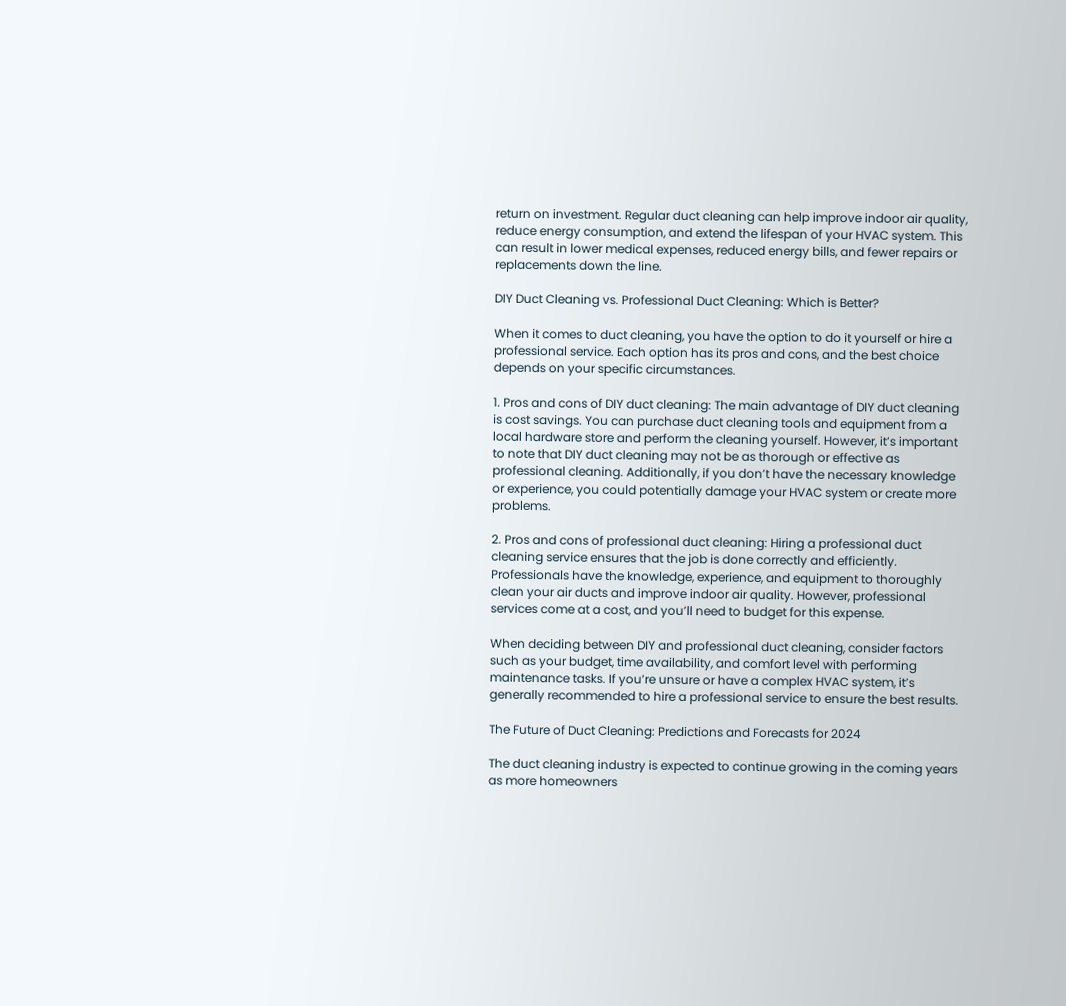return on investment. Regular duct cleaning can help improve indoor air quality, reduce energy consumption, and extend the lifespan of your HVAC system. This can result in lower medical expenses, reduced energy bills, and fewer repairs or replacements down the line.

DIY Duct Cleaning vs. Professional Duct Cleaning: Which is Better?

When it comes to duct cleaning, you have the option to do it yourself or hire a professional service. Each option has its pros and cons, and the best choice depends on your specific circumstances.

1. Pros and cons of DIY duct cleaning: The main advantage of DIY duct cleaning is cost savings. You can purchase duct cleaning tools and equipment from a local hardware store and perform the cleaning yourself. However, it’s important to note that DIY duct cleaning may not be as thorough or effective as professional cleaning. Additionally, if you don’t have the necessary knowledge or experience, you could potentially damage your HVAC system or create more problems.

2. Pros and cons of professional duct cleaning: Hiring a professional duct cleaning service ensures that the job is done correctly and efficiently. Professionals have the knowledge, experience, and equipment to thoroughly clean your air ducts and improve indoor air quality. However, professional services come at a cost, and you’ll need to budget for this expense.

When deciding between DIY and professional duct cleaning, consider factors such as your budget, time availability, and comfort level with performing maintenance tasks. If you’re unsure or have a complex HVAC system, it’s generally recommended to hire a professional service to ensure the best results.

The Future of Duct Cleaning: Predictions and Forecasts for 2024

The duct cleaning industry is expected to continue growing in the coming years as more homeowners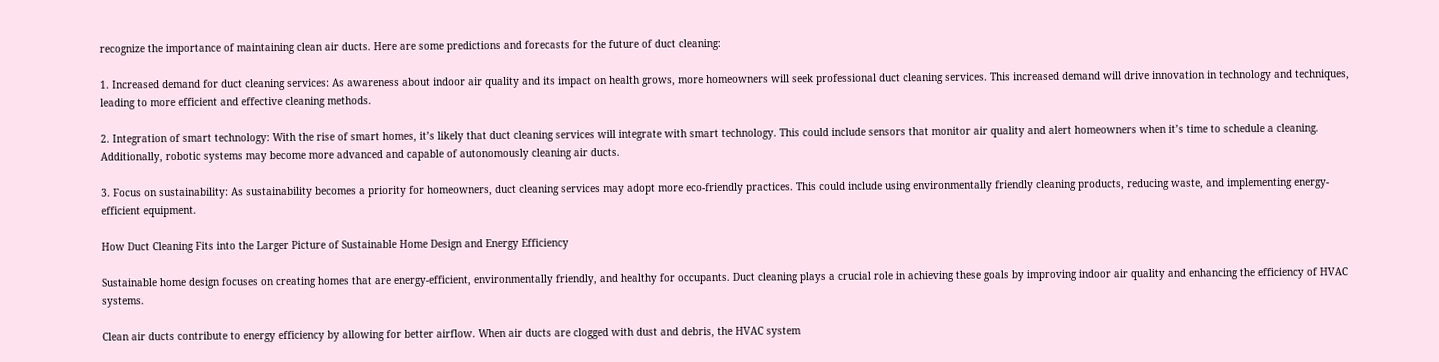recognize the importance of maintaining clean air ducts. Here are some predictions and forecasts for the future of duct cleaning:

1. Increased demand for duct cleaning services: As awareness about indoor air quality and its impact on health grows, more homeowners will seek professional duct cleaning services. This increased demand will drive innovation in technology and techniques, leading to more efficient and effective cleaning methods.

2. Integration of smart technology: With the rise of smart homes, it’s likely that duct cleaning services will integrate with smart technology. This could include sensors that monitor air quality and alert homeowners when it’s time to schedule a cleaning. Additionally, robotic systems may become more advanced and capable of autonomously cleaning air ducts.

3. Focus on sustainability: As sustainability becomes a priority for homeowners, duct cleaning services may adopt more eco-friendly practices. This could include using environmentally friendly cleaning products, reducing waste, and implementing energy-efficient equipment.

How Duct Cleaning Fits into the Larger Picture of Sustainable Home Design and Energy Efficiency

Sustainable home design focuses on creating homes that are energy-efficient, environmentally friendly, and healthy for occupants. Duct cleaning plays a crucial role in achieving these goals by improving indoor air quality and enhancing the efficiency of HVAC systems.

Clean air ducts contribute to energy efficiency by allowing for better airflow. When air ducts are clogged with dust and debris, the HVAC system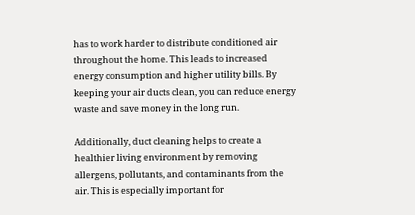has to work harder to distribute conditioned air throughout the home. This leads to increased energy consumption and higher utility bills. By keeping your air ducts clean, you can reduce energy waste and save money in the long run.

Additionally, duct cleaning helps to create a healthier living environment by removing allergens, pollutants, and contaminants from the air. This is especially important for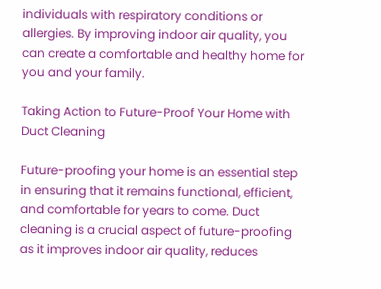individuals with respiratory conditions or allergies. By improving indoor air quality, you can create a comfortable and healthy home for you and your family.

Taking Action to Future-Proof Your Home with Duct Cleaning

Future-proofing your home is an essential step in ensuring that it remains functional, efficient, and comfortable for years to come. Duct cleaning is a crucial aspect of future-proofing as it improves indoor air quality, reduces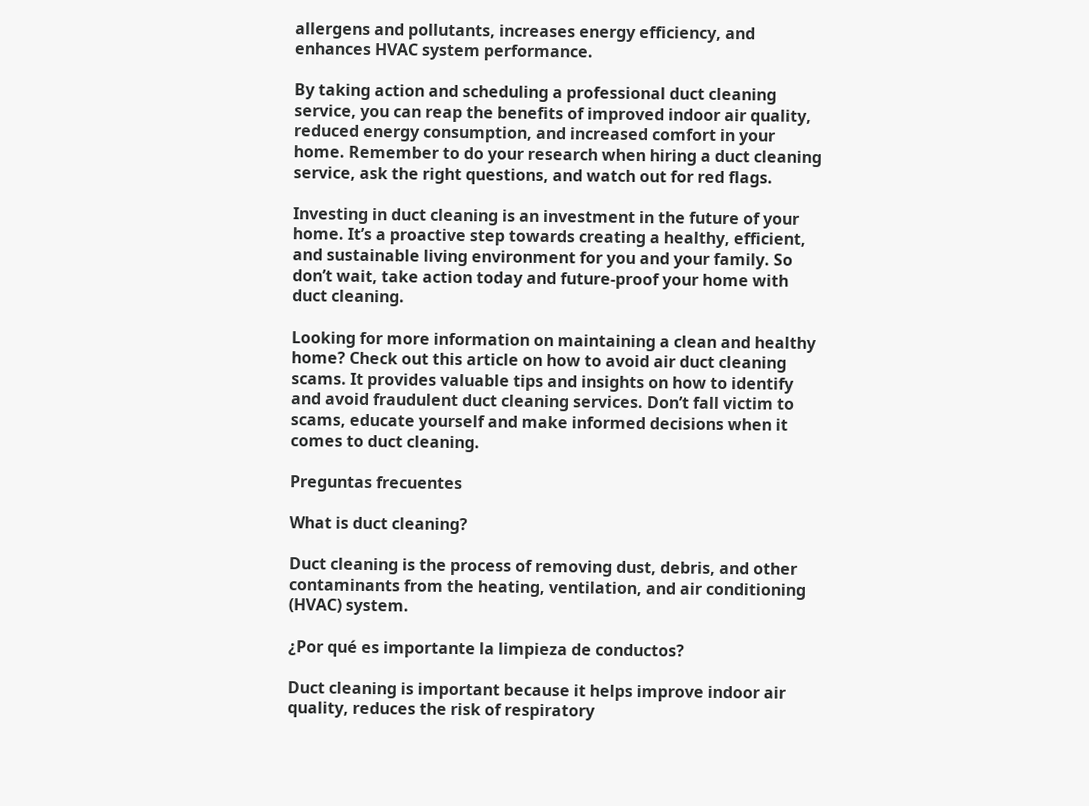allergens and pollutants, increases energy efficiency, and enhances HVAC system performance.

By taking action and scheduling a professional duct cleaning service, you can reap the benefits of improved indoor air quality, reduced energy consumption, and increased comfort in your home. Remember to do your research when hiring a duct cleaning service, ask the right questions, and watch out for red flags.

Investing in duct cleaning is an investment in the future of your home. It’s a proactive step towards creating a healthy, efficient, and sustainable living environment for you and your family. So don’t wait, take action today and future-proof your home with duct cleaning.

Looking for more information on maintaining a clean and healthy home? Check out this article on how to avoid air duct cleaning scams. It provides valuable tips and insights on how to identify and avoid fraudulent duct cleaning services. Don’t fall victim to scams, educate yourself and make informed decisions when it comes to duct cleaning.

Preguntas frecuentes

What is duct cleaning?

Duct cleaning is the process of removing dust, debris, and other contaminants from the heating, ventilation, and air conditioning (HVAC) system.

¿Por qué es importante la limpieza de conductos?

Duct cleaning is important because it helps improve indoor air quality, reduces the risk of respiratory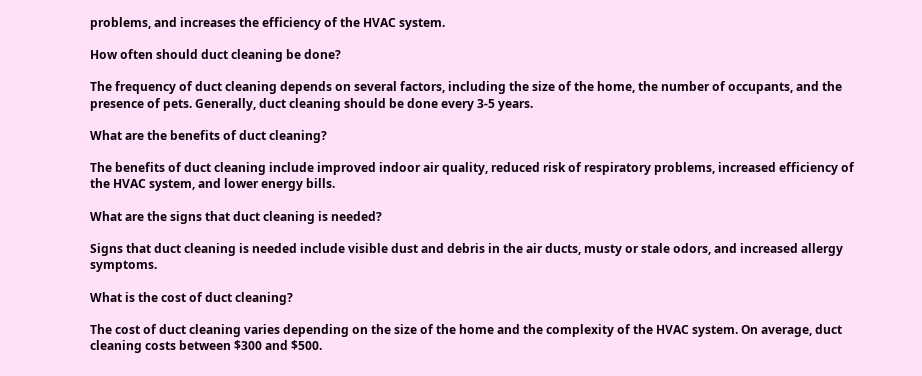problems, and increases the efficiency of the HVAC system.

How often should duct cleaning be done?

The frequency of duct cleaning depends on several factors, including the size of the home, the number of occupants, and the presence of pets. Generally, duct cleaning should be done every 3-5 years.

What are the benefits of duct cleaning?

The benefits of duct cleaning include improved indoor air quality, reduced risk of respiratory problems, increased efficiency of the HVAC system, and lower energy bills.

What are the signs that duct cleaning is needed?

Signs that duct cleaning is needed include visible dust and debris in the air ducts, musty or stale odors, and increased allergy symptoms.

What is the cost of duct cleaning?

The cost of duct cleaning varies depending on the size of the home and the complexity of the HVAC system. On average, duct cleaning costs between $300 and $500.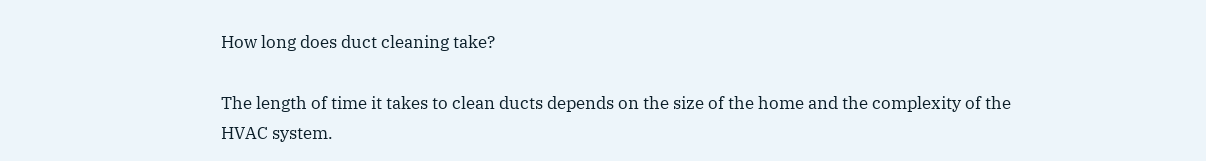How long does duct cleaning take?

The length of time it takes to clean ducts depends on the size of the home and the complexity of the HVAC system.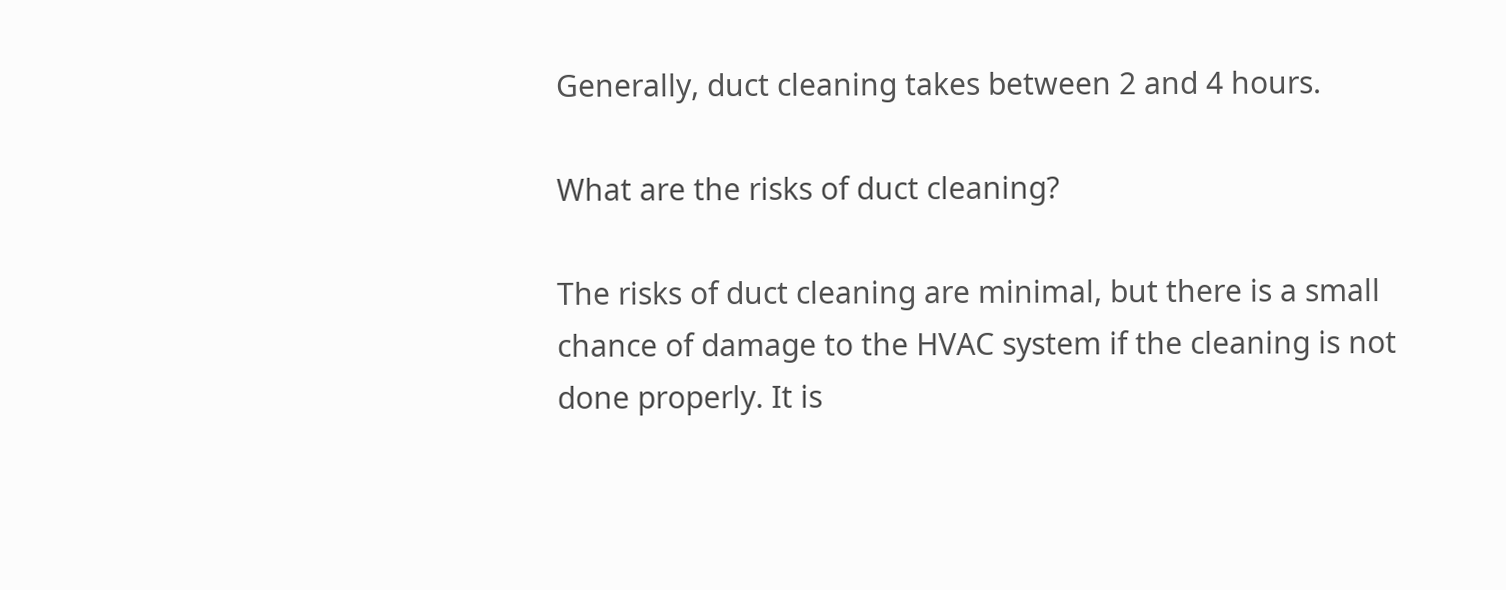Generally, duct cleaning takes between 2 and 4 hours.

What are the risks of duct cleaning?

The risks of duct cleaning are minimal, but there is a small chance of damage to the HVAC system if the cleaning is not done properly. It is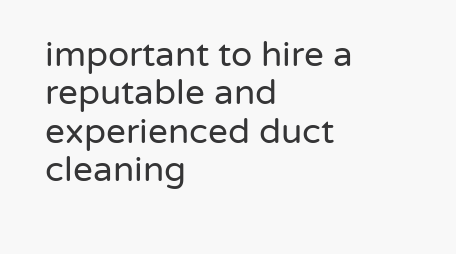important to hire a reputable and experienced duct cleaning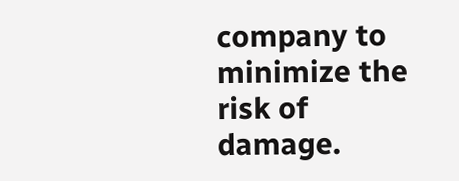company to minimize the risk of damage.